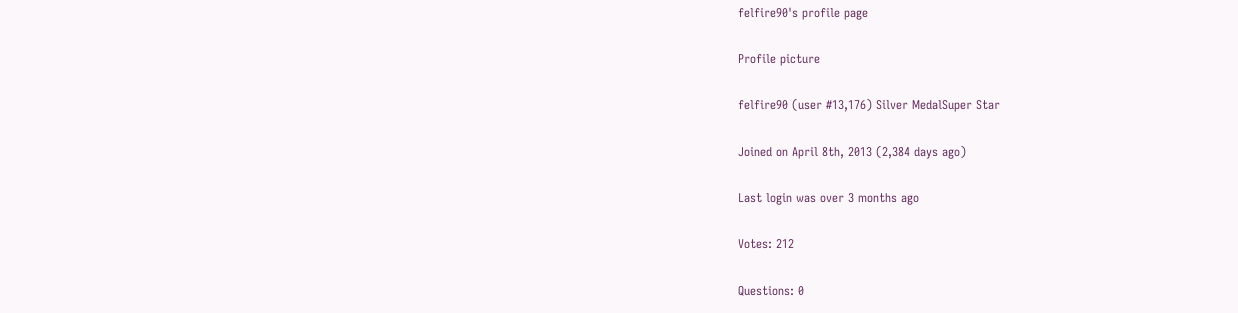felfire90's profile page

Profile picture

felfire90 (user #13,176) Silver MedalSuper Star

Joined on April 8th, 2013 (2,384 days ago)

Last login was over 3 months ago

Votes: 212

Questions: 0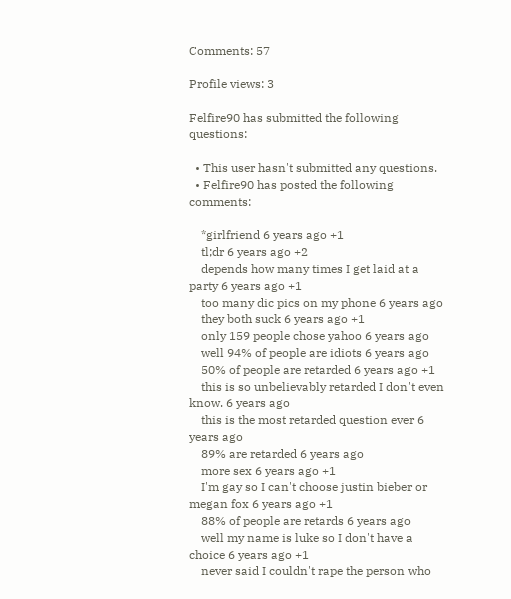Comments: 57

Profile views: 3

Felfire90 has submitted the following questions:

  • This user hasn't submitted any questions.
  • Felfire90 has posted the following comments:

    *girlfriend 6 years ago +1
    tl;dr 6 years ago +2
    depends how many times I get laid at a party 6 years ago +1
    too many dic pics on my phone 6 years ago
    they both suck 6 years ago +1
    only 159 people chose yahoo 6 years ago
    well 94% of people are idiots 6 years ago
    50% of people are retarded 6 years ago +1
    this is so unbelievably retarded I don't even know. 6 years ago
    this is the most retarded question ever 6 years ago
    89% are retarded 6 years ago
    more sex 6 years ago +1
    I'm gay so I can't choose justin bieber or megan fox 6 years ago +1
    88% of people are retards 6 years ago
    well my name is luke so I don't have a choice 6 years ago +1
    never said I couldn't rape the person who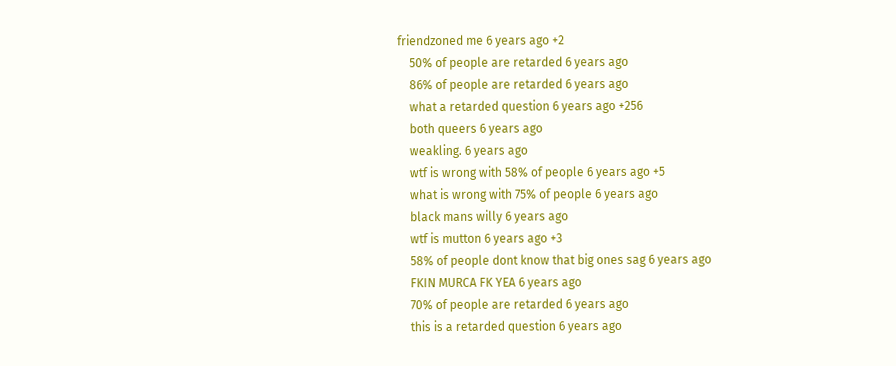friendzoned me 6 years ago +2
    50% of people are retarded 6 years ago
    86% of people are retarded 6 years ago
    what a retarded question 6 years ago +256
    both queers 6 years ago
    weakling. 6 years ago
    wtf is wrong with 58% of people 6 years ago +5
    what is wrong with 75% of people 6 years ago
    black mans willy 6 years ago
    wtf is mutton 6 years ago +3
    58% of people dont know that big ones sag 6 years ago
    FKIN MURCA FK YEA 6 years ago
    70% of people are retarded 6 years ago
    this is a retarded question 6 years ago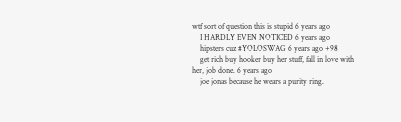wtf sort of question this is stupid 6 years ago
    I HARDLY EVEN NOTICED 6 years ago
    hipsters cuz #YOLOSWAG 6 years ago +98
    get rich buy hooker buy her stuff, fall in love with her, job done. 6 years ago
    joe jonas because he wears a purity ring.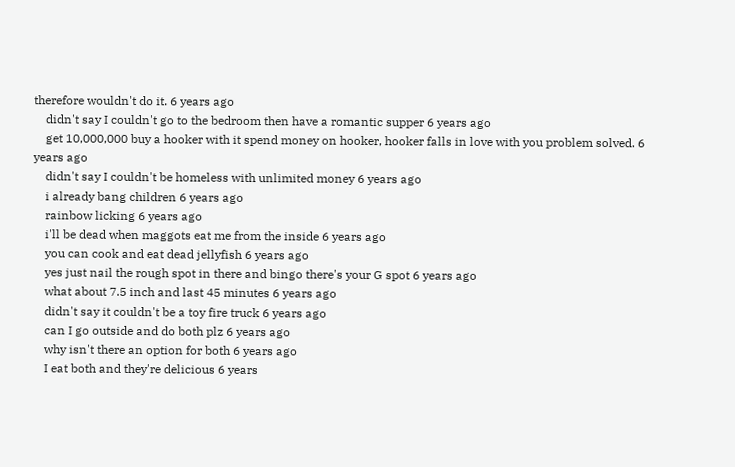therefore wouldn't do it. 6 years ago
    didn't say I couldn't go to the bedroom then have a romantic supper 6 years ago
    get 10,000,000 buy a hooker with it spend money on hooker, hooker falls in love with you problem solved. 6 years ago
    didn't say I couldn't be homeless with unlimited money 6 years ago
    i already bang children 6 years ago
    rainbow licking 6 years ago
    i'll be dead when maggots eat me from the inside 6 years ago
    you can cook and eat dead jellyfish 6 years ago
    yes just nail the rough spot in there and bingo there's your G spot 6 years ago
    what about 7.5 inch and last 45 minutes 6 years ago
    didn't say it couldn't be a toy fire truck 6 years ago
    can I go outside and do both plz 6 years ago
    why isn't there an option for both 6 years ago
    I eat both and they're delicious 6 years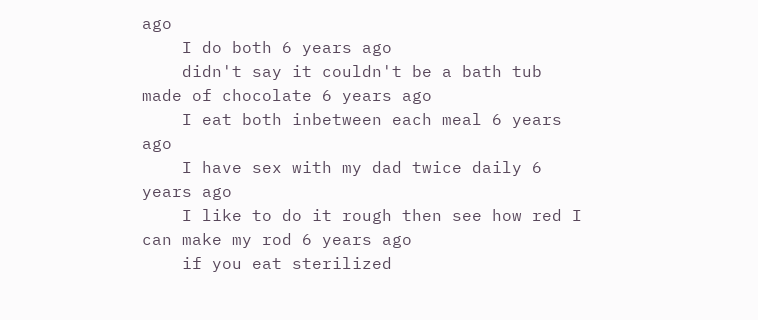ago
    I do both 6 years ago
    didn't say it couldn't be a bath tub made of chocolate 6 years ago
    I eat both inbetween each meal 6 years ago
    I have sex with my dad twice daily 6 years ago
    I like to do it rough then see how red I can make my rod 6 years ago
    if you eat sterilized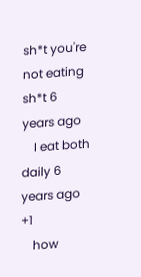sh*t you're not eating sh*t 6 years ago
    I eat both daily 6 years ago +1
    how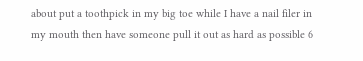about put a toothpick in my big toe while I have a nail filer in my mouth then have someone pull it out as hard as possible 6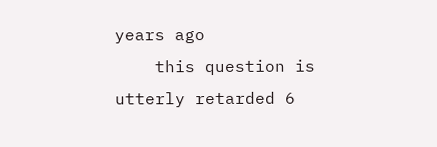years ago
    this question is utterly retarded 6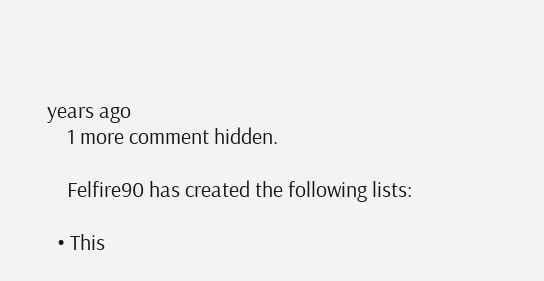years ago
    1 more comment hidden.

    Felfire90 has created the following lists:

  • This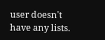user doesn't have any lists.